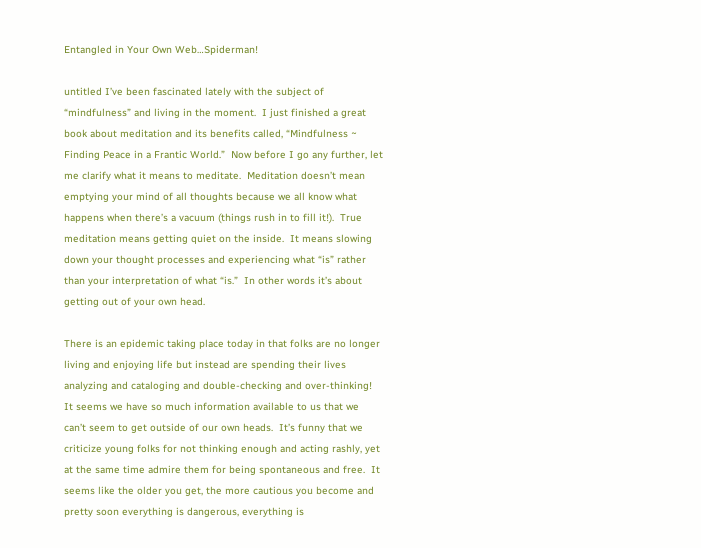Entangled in Your Own Web…Spiderman!

untitled I’ve been fascinated lately with the subject of “mindfulness” and living in the moment.  I just finished a great book about meditation and its benefits called, “Mindfulness ~ Finding Peace in a Frantic World.”  Now before I go any further, let me clarify what it means to meditate.  Meditation doesn’t mean emptying your mind of all thoughts because we all know what happens when there’s a vacuum (things rush in to fill it!).  True meditation means getting quiet on the inside.  It means slowing down your thought processes and experiencing what “is” rather than your interpretation of what “is.”  In other words it’s about getting out of your own head.

There is an epidemic taking place today in that folks are no longer living and enjoying life but instead are spending their lives analyzing and cataloging and double-checking and over-thinking!  It seems we have so much information available to us that we can’t seem to get outside of our own heads.  It’s funny that we criticize young folks for not thinking enough and acting rashly, yet at the same time admire them for being spontaneous and free.  It seems like the older you get, the more cautious you become and pretty soon everything is dangerous, everything is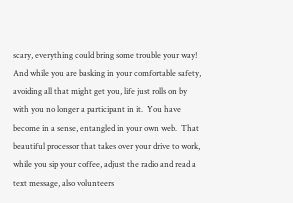scary, everything could bring some trouble your way!  And while you are basking in your comfortable safety, avoiding all that might get you, life just rolls on by with you no longer a participant in it.  You have become in a sense, entangled in your own web.  That beautiful processor that takes over your drive to work, while you sip your coffee, adjust the radio and read a text message, also volunteers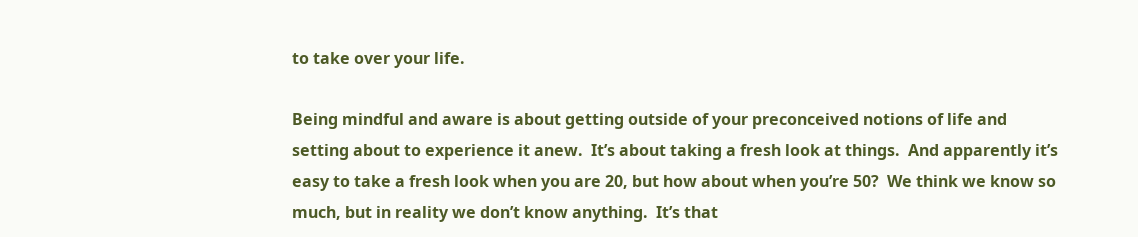to take over your life.

Being mindful and aware is about getting outside of your preconceived notions of life and setting about to experience it anew.  It’s about taking a fresh look at things.  And apparently it’s easy to take a fresh look when you are 20, but how about when you’re 50?  We think we know so much, but in reality we don’t know anything.  It’s that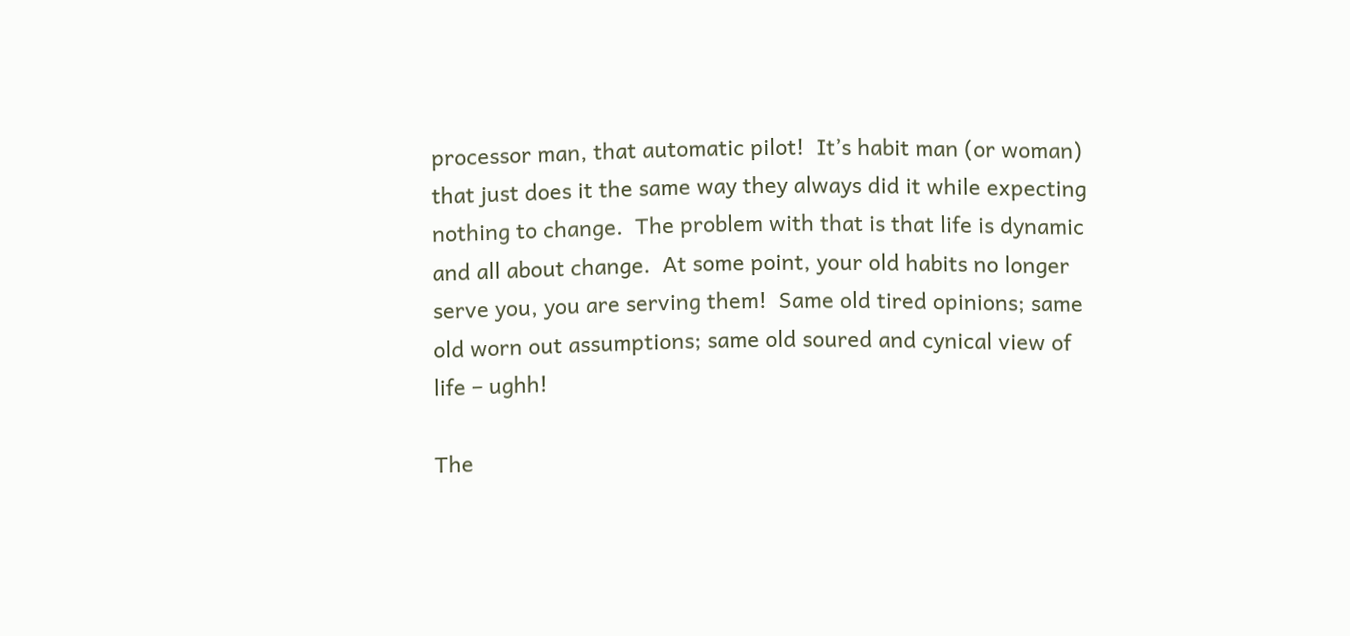processor man, that automatic pilot!  It’s habit man (or woman) that just does it the same way they always did it while expecting nothing to change.  The problem with that is that life is dynamic and all about change.  At some point, your old habits no longer serve you, you are serving them!  Same old tired opinions; same old worn out assumptions; same old soured and cynical view of life – ughh!

The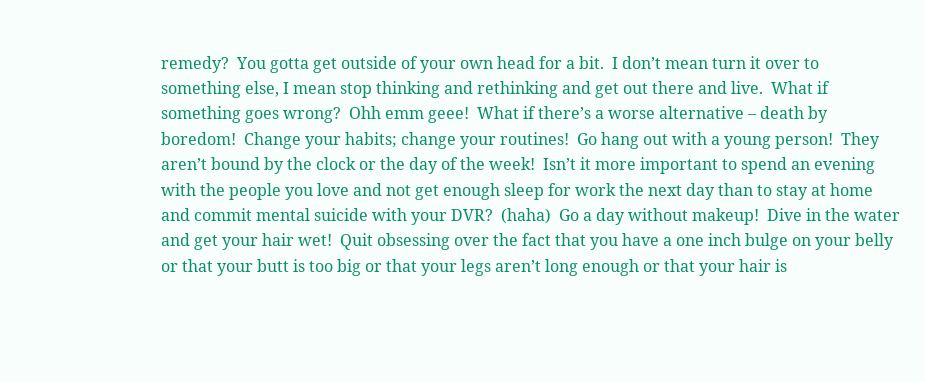remedy?  You gotta get outside of your own head for a bit.  I don’t mean turn it over to something else, I mean stop thinking and rethinking and get out there and live.  What if something goes wrong?  Ohh emm geee!  What if there’s a worse alternative – death by boredom!  Change your habits; change your routines!  Go hang out with a young person!  They aren’t bound by the clock or the day of the week!  Isn’t it more important to spend an evening with the people you love and not get enough sleep for work the next day than to stay at home and commit mental suicide with your DVR?  (haha)  Go a day without makeup!  Dive in the water and get your hair wet!  Quit obsessing over the fact that you have a one inch bulge on your belly or that your butt is too big or that your legs aren’t long enough or that your hair is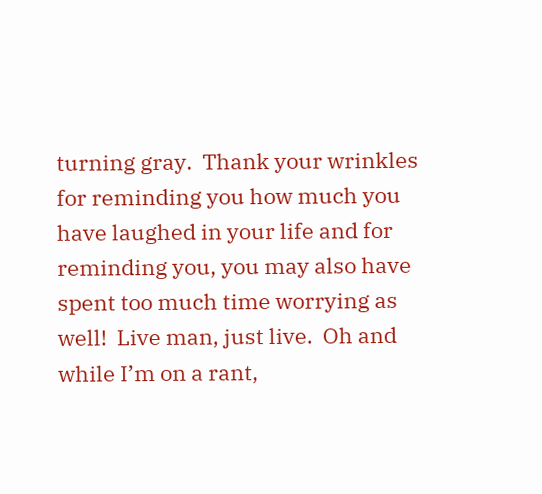turning gray.  Thank your wrinkles for reminding you how much you have laughed in your life and for reminding you, you may also have spent too much time worrying as well!  Live man, just live.  Oh and while I’m on a rant,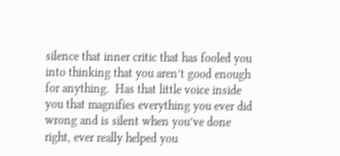silence that inner critic that has fooled you into thinking that you aren’t good enough for anything.  Has that little voice inside you that magnifies everything you ever did wrong and is silent when you’ve done right, ever really helped you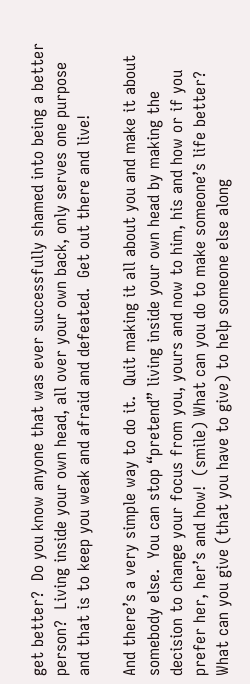get better?  Do you know anyone that was ever successfully shamed into being a better person?  Living inside your own head, all over your own back, only serves one purpose and that is to keep you weak and afraid and defeated.  Get out there and live!

And there’s a very simple way to do it.  Quit making it all about you and make it about somebody else.  You can stop “pretend” living inside your own head by making the decision to change your focus from you, yours and now to him, his and how or if you prefer her, her’s and how!  (smile) What can you do to make someone’s life better?  What can you give (that you have to give) to help someone else along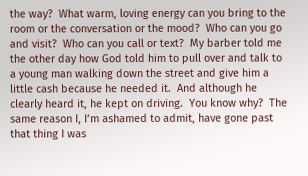the way?  What warm, loving energy can you bring to the room or the conversation or the mood?  Who can you go and visit?  Who can you call or text?  My barber told me the other day how God told him to pull over and talk to a young man walking down the street and give him a little cash because he needed it.  And although he clearly heard it, he kept on driving.  You know why?  The same reason I, I’m ashamed to admit, have gone past that thing I was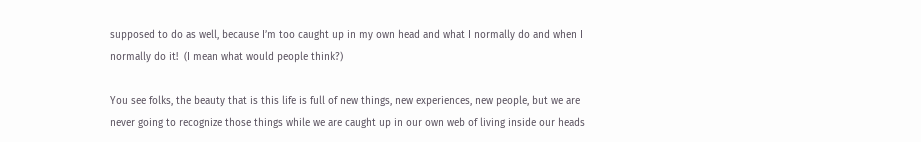supposed to do as well, because I’m too caught up in my own head and what I normally do and when I normally do it!  (I mean what would people think?)

You see folks, the beauty that is this life is full of new things, new experiences, new people, but we are never going to recognize those things while we are caught up in our own web of living inside our heads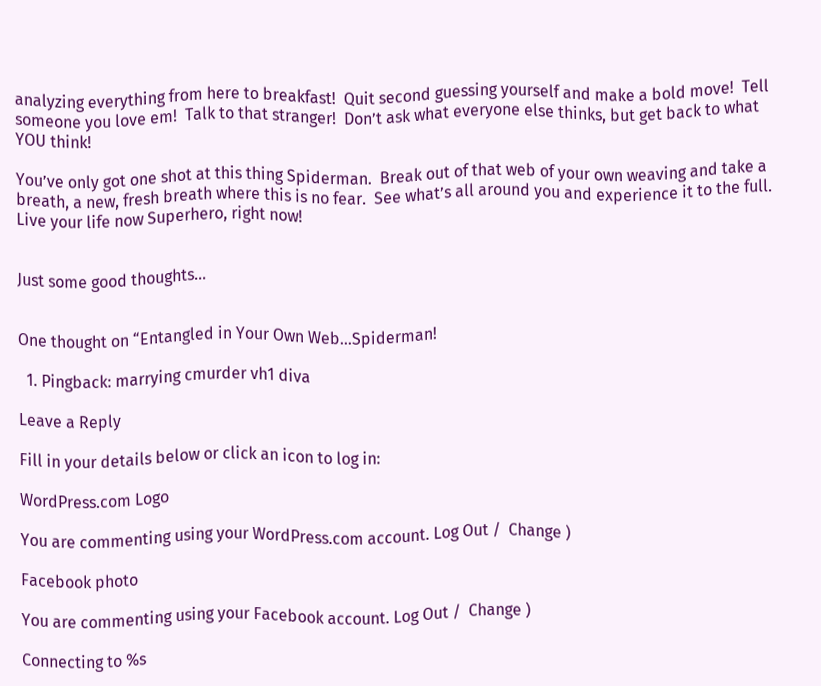analyzing everything from here to breakfast!  Quit second guessing yourself and make a bold move!  Tell someone you love em!  Talk to that stranger!  Don’t ask what everyone else thinks, but get back to what YOU think!

You’ve only got one shot at this thing Spiderman.  Break out of that web of your own weaving and take a breath, a new, fresh breath where this is no fear.  See what’s all around you and experience it to the full.  Live your life now Superhero, right now!


Just some good thoughts…


One thought on “Entangled in Your Own Web…Spiderman!

  1. Pingback: marrying cmurder vh1 diva

Leave a Reply

Fill in your details below or click an icon to log in:

WordPress.com Logo

You are commenting using your WordPress.com account. Log Out /  Change )

Facebook photo

You are commenting using your Facebook account. Log Out /  Change )

Connecting to %s